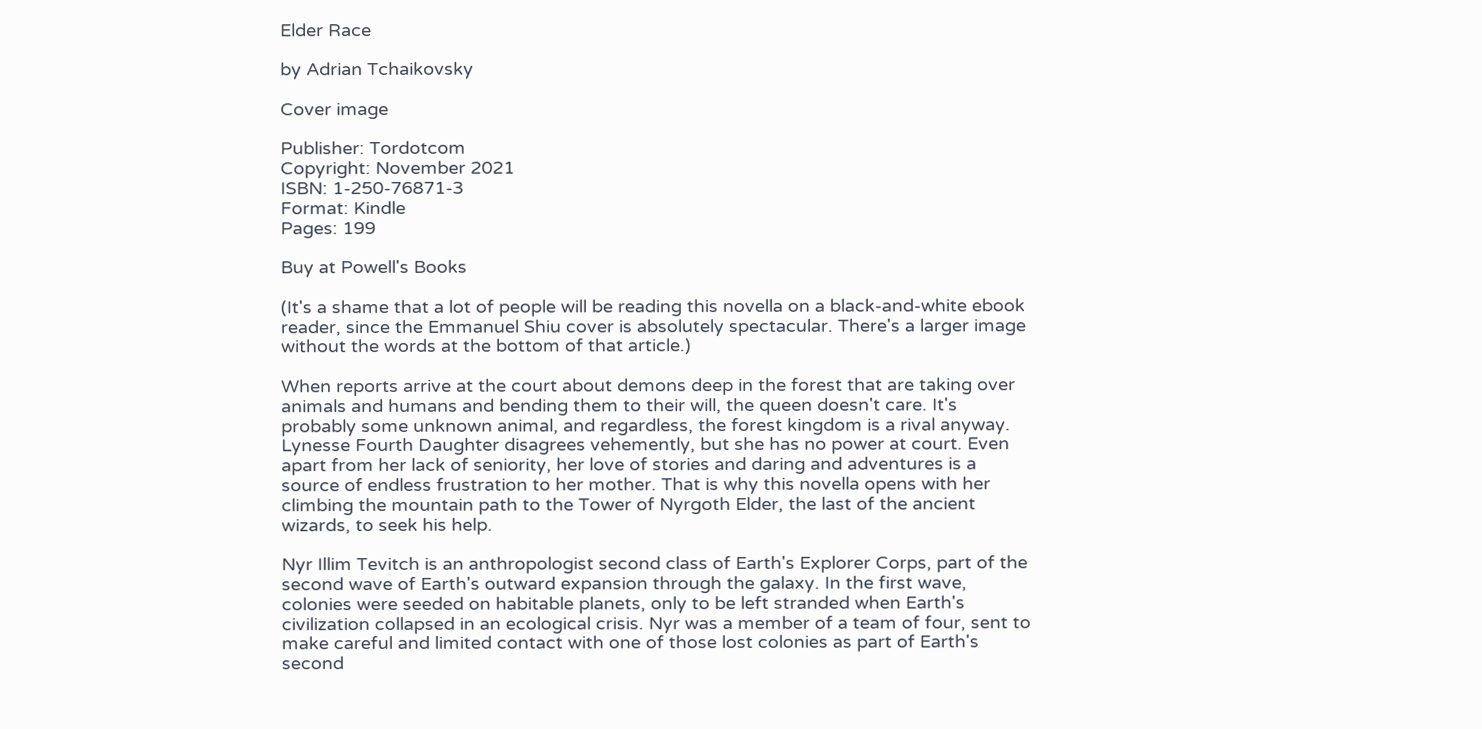Elder Race

by Adrian Tchaikovsky

Cover image

Publisher: Tordotcom
Copyright: November 2021
ISBN: 1-250-76871-3
Format: Kindle
Pages: 199

Buy at Powell's Books

(It's a shame that a lot of people will be reading this novella on a black-and-white ebook reader, since the Emmanuel Shiu cover is absolutely spectacular. There's a larger image without the words at the bottom of that article.)

When reports arrive at the court about demons deep in the forest that are taking over animals and humans and bending them to their will, the queen doesn't care. It's probably some unknown animal, and regardless, the forest kingdom is a rival anyway. Lynesse Fourth Daughter disagrees vehemently, but she has no power at court. Even apart from her lack of seniority, her love of stories and daring and adventures is a source of endless frustration to her mother. That is why this novella opens with her climbing the mountain path to the Tower of Nyrgoth Elder, the last of the ancient wizards, to seek his help.

Nyr Illim Tevitch is an anthropologist second class of Earth's Explorer Corps, part of the second wave of Earth's outward expansion through the galaxy. In the first wave, colonies were seeded on habitable planets, only to be left stranded when Earth's civilization collapsed in an ecological crisis. Nyr was a member of a team of four, sent to make careful and limited contact with one of those lost colonies as part of Earth's second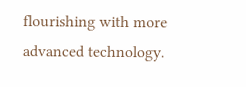flourishing with more advanced technology.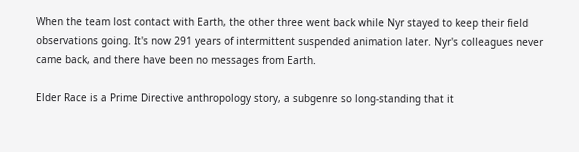When the team lost contact with Earth, the other three went back while Nyr stayed to keep their field observations going. It's now 291 years of intermittent suspended animation later. Nyr's colleagues never came back, and there have been no messages from Earth.

Elder Race is a Prime Directive anthropology story, a subgenre so long-standing that it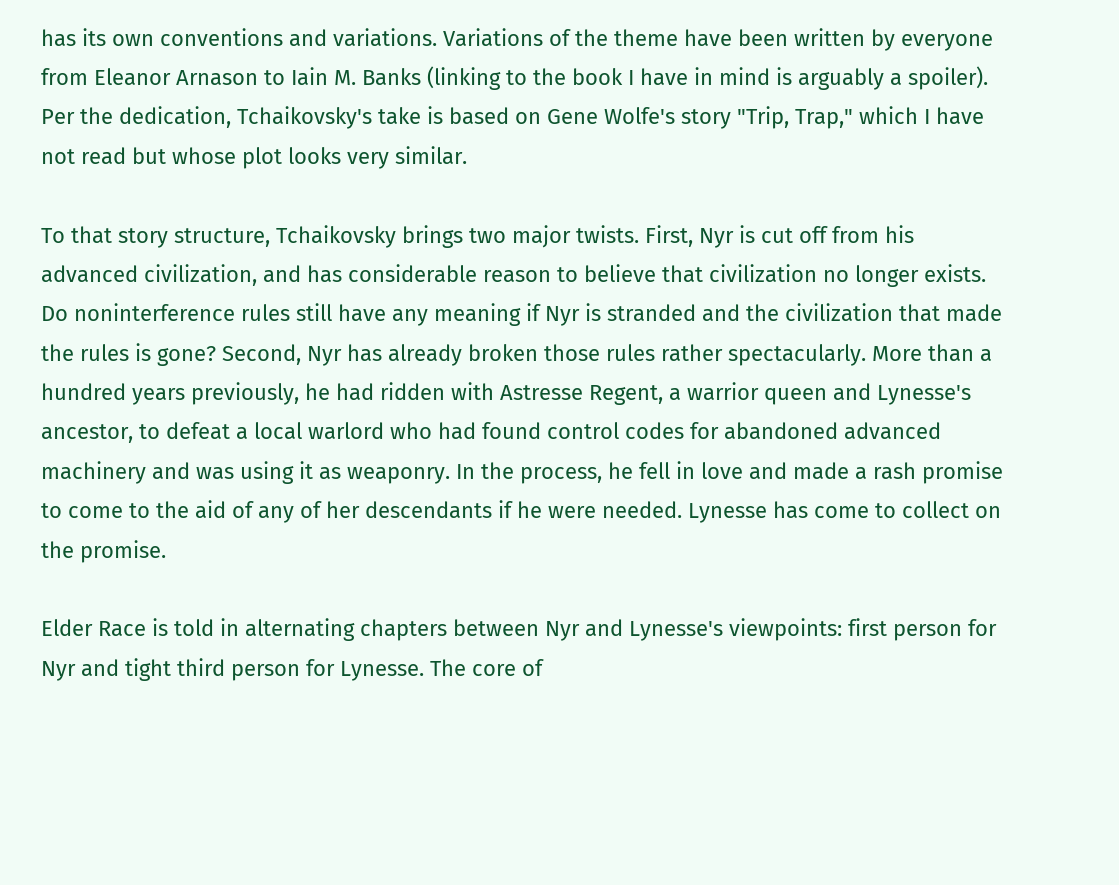has its own conventions and variations. Variations of the theme have been written by everyone from Eleanor Arnason to Iain M. Banks (linking to the book I have in mind is arguably a spoiler). Per the dedication, Tchaikovsky's take is based on Gene Wolfe's story "Trip, Trap," which I have not read but whose plot looks very similar.

To that story structure, Tchaikovsky brings two major twists. First, Nyr is cut off from his advanced civilization, and has considerable reason to believe that civilization no longer exists. Do noninterference rules still have any meaning if Nyr is stranded and the civilization that made the rules is gone? Second, Nyr has already broken those rules rather spectacularly. More than a hundred years previously, he had ridden with Astresse Regent, a warrior queen and Lynesse's ancestor, to defeat a local warlord who had found control codes for abandoned advanced machinery and was using it as weaponry. In the process, he fell in love and made a rash promise to come to the aid of any of her descendants if he were needed. Lynesse has come to collect on the promise.

Elder Race is told in alternating chapters between Nyr and Lynesse's viewpoints: first person for Nyr and tight third person for Lynesse. The core of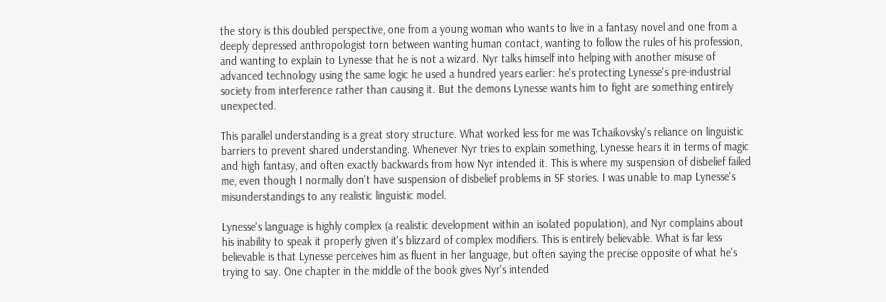the story is this doubled perspective, one from a young woman who wants to live in a fantasy novel and one from a deeply depressed anthropologist torn between wanting human contact, wanting to follow the rules of his profession, and wanting to explain to Lynesse that he is not a wizard. Nyr talks himself into helping with another misuse of advanced technology using the same logic he used a hundred years earlier: he's protecting Lynesse's pre-industrial society from interference rather than causing it. But the demons Lynesse wants him to fight are something entirely unexpected.

This parallel understanding is a great story structure. What worked less for me was Tchaikovsky's reliance on linguistic barriers to prevent shared understanding. Whenever Nyr tries to explain something, Lynesse hears it in terms of magic and high fantasy, and often exactly backwards from how Nyr intended it. This is where my suspension of disbelief failed me, even though I normally don't have suspension of disbelief problems in SF stories. I was unable to map Lynesse's misunderstandings to any realistic linguistic model.

Lynesse's language is highly complex (a realistic development within an isolated population), and Nyr complains about his inability to speak it properly given it's blizzard of complex modifiers. This is entirely believable. What is far less believable is that Lynesse perceives him as fluent in her language, but often saying the precise opposite of what he's trying to say. One chapter in the middle of the book gives Nyr's intended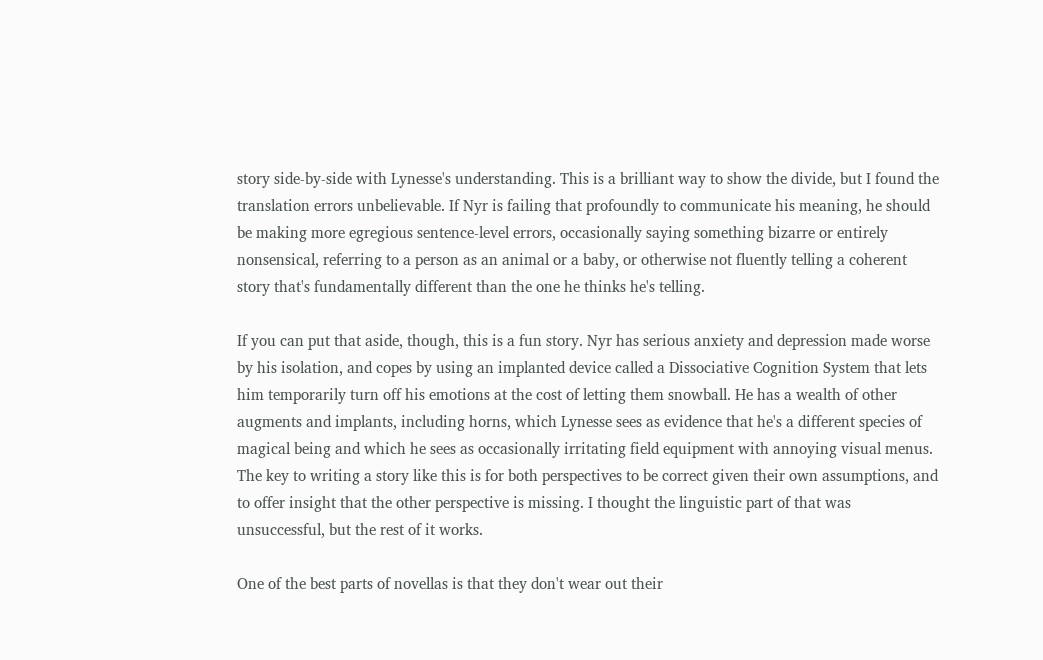story side-by-side with Lynesse's understanding. This is a brilliant way to show the divide, but I found the translation errors unbelievable. If Nyr is failing that profoundly to communicate his meaning, he should be making more egregious sentence-level errors, occasionally saying something bizarre or entirely nonsensical, referring to a person as an animal or a baby, or otherwise not fluently telling a coherent story that's fundamentally different than the one he thinks he's telling.

If you can put that aside, though, this is a fun story. Nyr has serious anxiety and depression made worse by his isolation, and copes by using an implanted device called a Dissociative Cognition System that lets him temporarily turn off his emotions at the cost of letting them snowball. He has a wealth of other augments and implants, including horns, which Lynesse sees as evidence that he's a different species of magical being and which he sees as occasionally irritating field equipment with annoying visual menus. The key to writing a story like this is for both perspectives to be correct given their own assumptions, and to offer insight that the other perspective is missing. I thought the linguistic part of that was unsuccessful, but the rest of it works.

One of the best parts of novellas is that they don't wear out their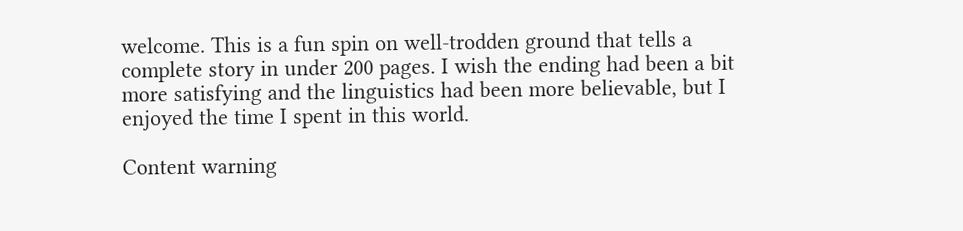welcome. This is a fun spin on well-trodden ground that tells a complete story in under 200 pages. I wish the ending had been a bit more satisfying and the linguistics had been more believable, but I enjoyed the time I spent in this world.

Content warning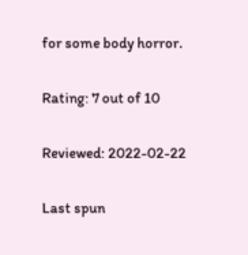for some body horror.

Rating: 7 out of 10

Reviewed: 2022-02-22

Last spun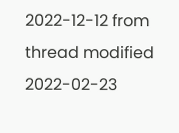2022-12-12 from thread modified 2022-02-23